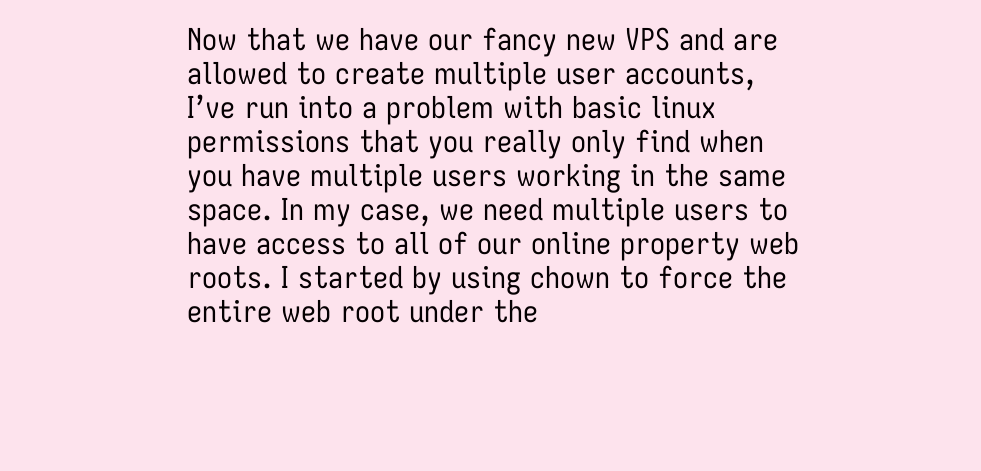Now that we have our fancy new VPS and are allowed to create multiple user accounts, I’ve run into a problem with basic linux permissions that you really only find when you have multiple users working in the same space. In my case, we need multiple users to have access to all of our online property web roots. I started by using chown to force the entire web root under the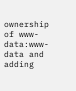ownership of www-data:www-data and adding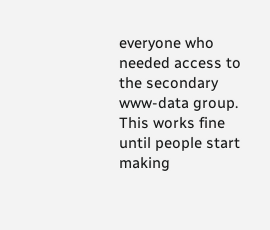everyone who needed access to the secondary www-data group. This works fine until people start making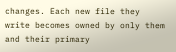changes. Each new file they write becomes owned by only them and their primary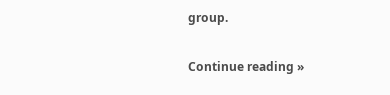group.

Continue reading »